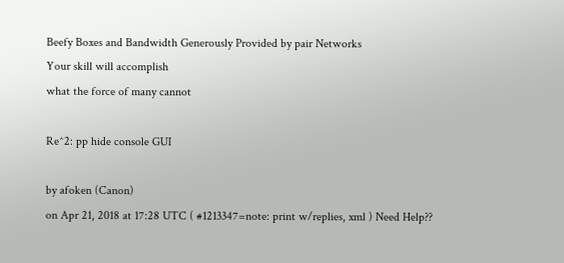Beefy Boxes and Bandwidth Generously Provided by pair Networks
Your skill will accomplish
what the force of many cannot

Re^2: pp hide console GUI

by afoken (Canon)
on Apr 21, 2018 at 17:28 UTC ( #1213347=note: print w/replies, xml ) Need Help??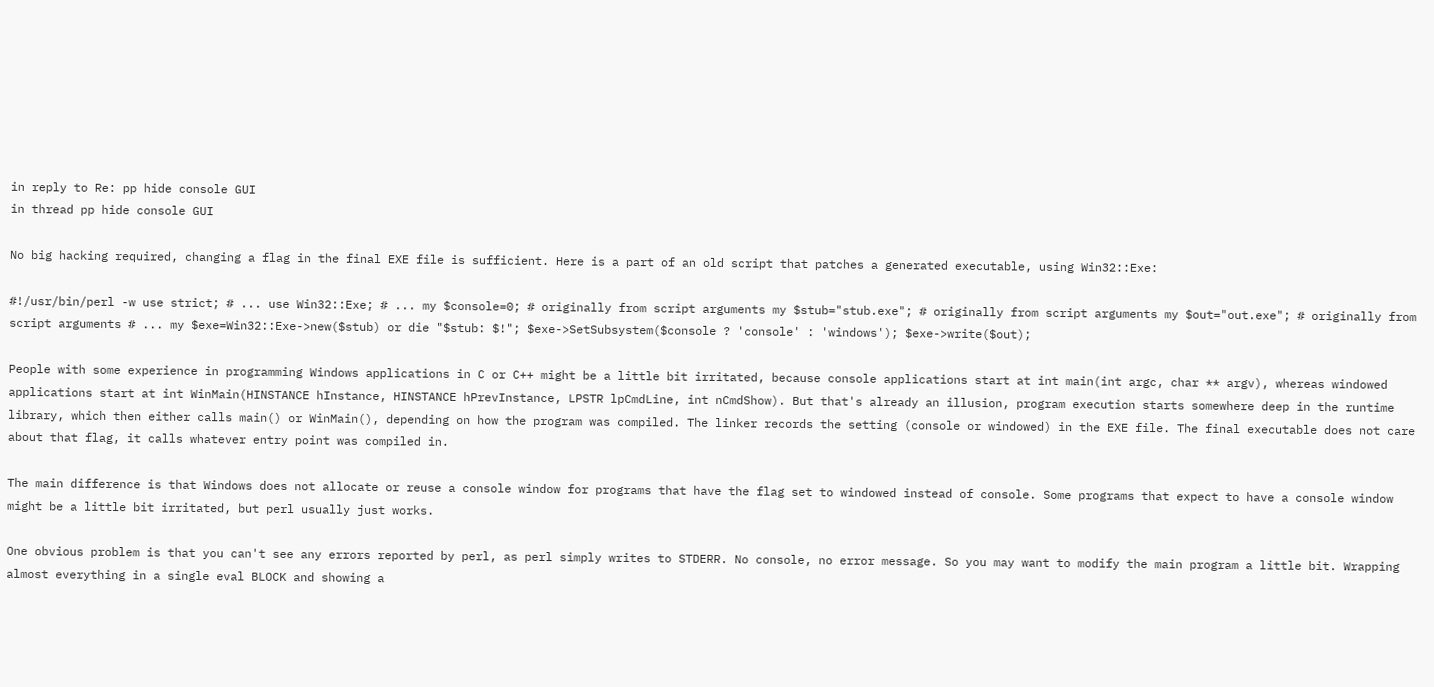in reply to Re: pp hide console GUI
in thread pp hide console GUI

No big hacking required, changing a flag in the final EXE file is sufficient. Here is a part of an old script that patches a generated executable, using Win32::Exe:

#!/usr/bin/perl -w use strict; # ... use Win32::Exe; # ... my $console=0; # originally from script arguments my $stub="stub.exe"; # originally from script arguments my $out="out.exe"; # originally from script arguments # ... my $exe=Win32::Exe->new($stub) or die "$stub: $!"; $exe->SetSubsystem($console ? 'console' : 'windows'); $exe->write($out);

People with some experience in programming Windows applications in C or C++ might be a little bit irritated, because console applications start at int main(int argc, char ** argv), whereas windowed applications start at int WinMain(HINSTANCE hInstance, HINSTANCE hPrevInstance, LPSTR lpCmdLine, int nCmdShow). But that's already an illusion, program execution starts somewhere deep in the runtime library, which then either calls main() or WinMain(), depending on how the program was compiled. The linker records the setting (console or windowed) in the EXE file. The final executable does not care about that flag, it calls whatever entry point was compiled in.

The main difference is that Windows does not allocate or reuse a console window for programs that have the flag set to windowed instead of console. Some programs that expect to have a console window might be a little bit irritated, but perl usually just works.

One obvious problem is that you can't see any errors reported by perl, as perl simply writes to STDERR. No console, no error message. So you may want to modify the main program a little bit. Wrapping almost everything in a single eval BLOCK and showing a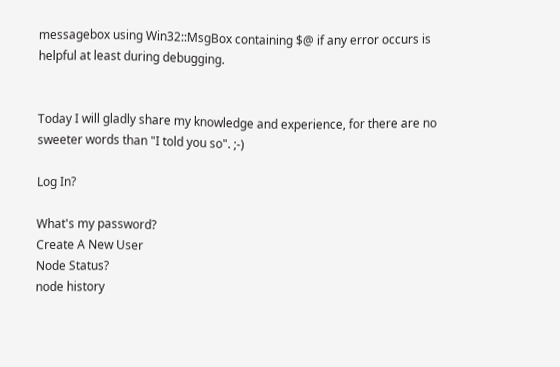messagebox using Win32::MsgBox containing $@ if any error occurs is helpful at least during debugging.


Today I will gladly share my knowledge and experience, for there are no sweeter words than "I told you so". ;-)

Log In?

What's my password?
Create A New User
Node Status?
node history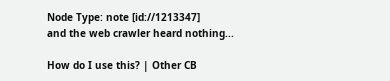Node Type: note [id://1213347]
and the web crawler heard nothing...

How do I use this? | Other CB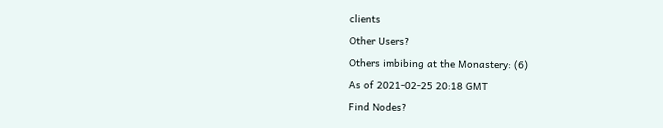clients
Other Users?
Others imbibing at the Monastery: (6)
As of 2021-02-25 20:18 GMT
Find Nodes?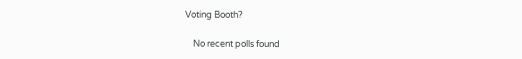Voting Booth?

    No recent polls found